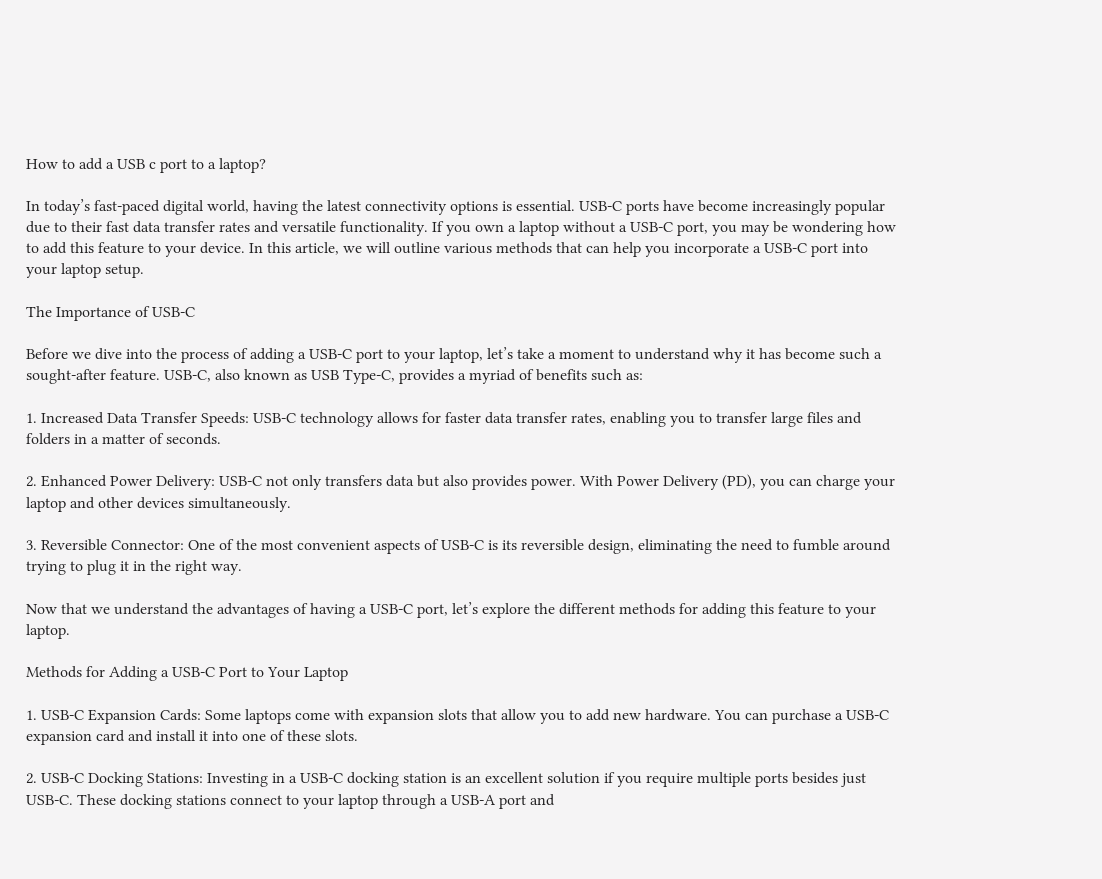How to add a USB c port to a laptop?

In today’s fast-paced digital world, having the latest connectivity options is essential. USB-C ports have become increasingly popular due to their fast data transfer rates and versatile functionality. If you own a laptop without a USB-C port, you may be wondering how to add this feature to your device. In this article, we will outline various methods that can help you incorporate a USB-C port into your laptop setup.

The Importance of USB-C

Before we dive into the process of adding a USB-C port to your laptop, let’s take a moment to understand why it has become such a sought-after feature. USB-C, also known as USB Type-C, provides a myriad of benefits such as:

1. Increased Data Transfer Speeds: USB-C technology allows for faster data transfer rates, enabling you to transfer large files and folders in a matter of seconds.

2. Enhanced Power Delivery: USB-C not only transfers data but also provides power. With Power Delivery (PD), you can charge your laptop and other devices simultaneously.

3. Reversible Connector: One of the most convenient aspects of USB-C is its reversible design, eliminating the need to fumble around trying to plug it in the right way.

Now that we understand the advantages of having a USB-C port, let’s explore the different methods for adding this feature to your laptop.

Methods for Adding a USB-C Port to Your Laptop

1. USB-C Expansion Cards: Some laptops come with expansion slots that allow you to add new hardware. You can purchase a USB-C expansion card and install it into one of these slots.

2. USB-C Docking Stations: Investing in a USB-C docking station is an excellent solution if you require multiple ports besides just USB-C. These docking stations connect to your laptop through a USB-A port and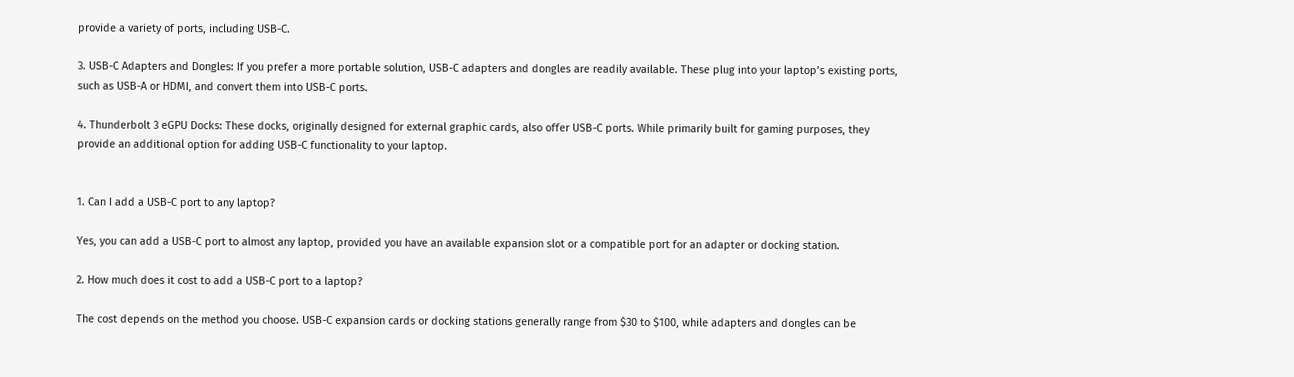provide a variety of ports, including USB-C.

3. USB-C Adapters and Dongles: If you prefer a more portable solution, USB-C adapters and dongles are readily available. These plug into your laptop’s existing ports, such as USB-A or HDMI, and convert them into USB-C ports.

4. Thunderbolt 3 eGPU Docks: These docks, originally designed for external graphic cards, also offer USB-C ports. While primarily built for gaming purposes, they provide an additional option for adding USB-C functionality to your laptop.


1. Can I add a USB-C port to any laptop?

Yes, you can add a USB-C port to almost any laptop, provided you have an available expansion slot or a compatible port for an adapter or docking station.

2. How much does it cost to add a USB-C port to a laptop?

The cost depends on the method you choose. USB-C expansion cards or docking stations generally range from $30 to $100, while adapters and dongles can be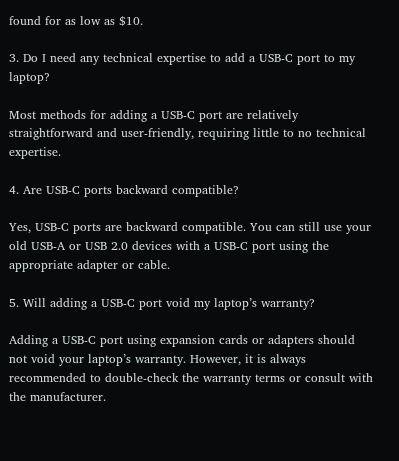found for as low as $10.

3. Do I need any technical expertise to add a USB-C port to my laptop?

Most methods for adding a USB-C port are relatively straightforward and user-friendly, requiring little to no technical expertise.

4. Are USB-C ports backward compatible?

Yes, USB-C ports are backward compatible. You can still use your old USB-A or USB 2.0 devices with a USB-C port using the appropriate adapter or cable.

5. Will adding a USB-C port void my laptop’s warranty?

Adding a USB-C port using expansion cards or adapters should not void your laptop’s warranty. However, it is always recommended to double-check the warranty terms or consult with the manufacturer.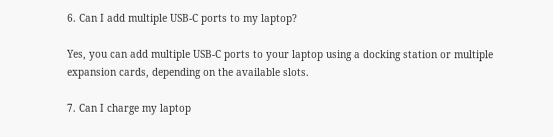6. Can I add multiple USB-C ports to my laptop?

Yes, you can add multiple USB-C ports to your laptop using a docking station or multiple expansion cards, depending on the available slots.

7. Can I charge my laptop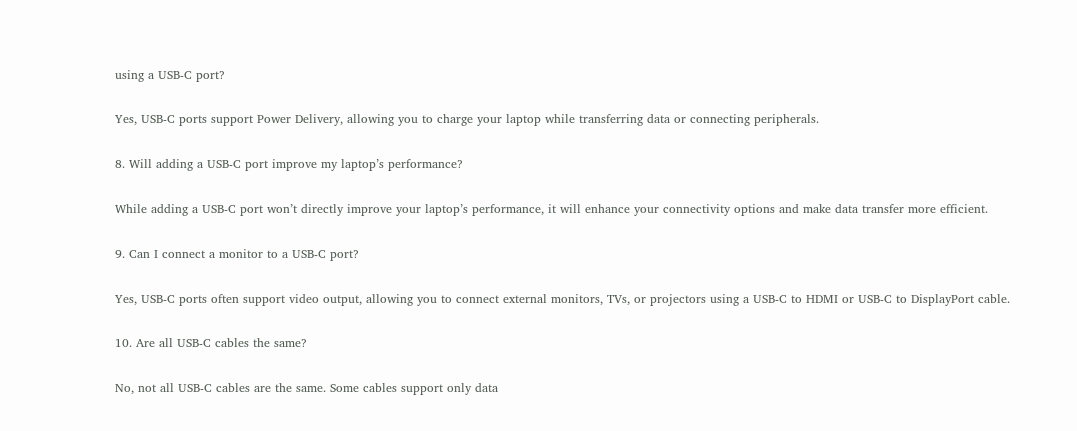using a USB-C port?

Yes, USB-C ports support Power Delivery, allowing you to charge your laptop while transferring data or connecting peripherals.

8. Will adding a USB-C port improve my laptop’s performance?

While adding a USB-C port won’t directly improve your laptop’s performance, it will enhance your connectivity options and make data transfer more efficient.

9. Can I connect a monitor to a USB-C port?

Yes, USB-C ports often support video output, allowing you to connect external monitors, TVs, or projectors using a USB-C to HDMI or USB-C to DisplayPort cable.

10. Are all USB-C cables the same?

No, not all USB-C cables are the same. Some cables support only data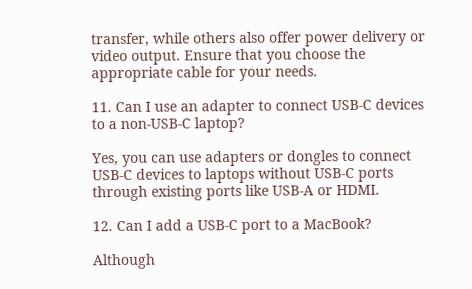transfer, while others also offer power delivery or video output. Ensure that you choose the appropriate cable for your needs.

11. Can I use an adapter to connect USB-C devices to a non-USB-C laptop?

Yes, you can use adapters or dongles to connect USB-C devices to laptops without USB-C ports through existing ports like USB-A or HDMI.

12. Can I add a USB-C port to a MacBook?

Although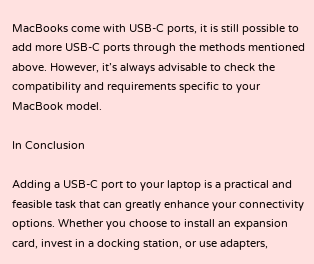MacBooks come with USB-C ports, it is still possible to add more USB-C ports through the methods mentioned above. However, it’s always advisable to check the compatibility and requirements specific to your MacBook model.

In Conclusion

Adding a USB-C port to your laptop is a practical and feasible task that can greatly enhance your connectivity options. Whether you choose to install an expansion card, invest in a docking station, or use adapters,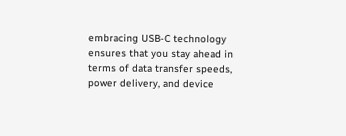embracing USB-C technology ensures that you stay ahead in terms of data transfer speeds, power delivery, and device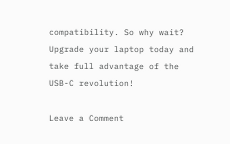compatibility. So why wait? Upgrade your laptop today and take full advantage of the USB-C revolution!

Leave a Comment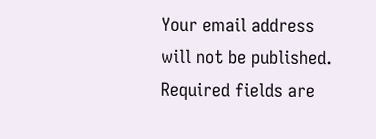Your email address will not be published. Required fields are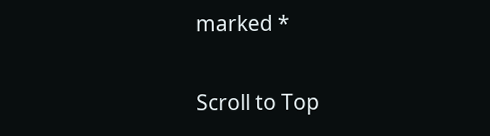marked *

Scroll to Top